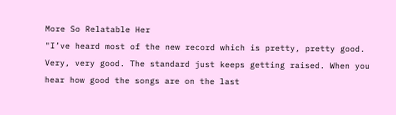More So Relatable Her
"I’ve heard most of the new record which is pretty, pretty good. Very, very good. The standard just keeps getting raised. When you hear how good the songs are on the last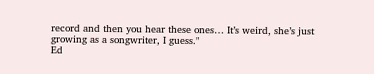record and then you hear these ones… It’s weird, she’s just growing as a songwriter, I guess."
Ed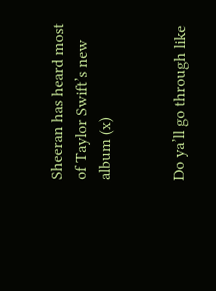Sheeran has heard most of Taylor Swift’s new album (x)


Do ya’ll go through like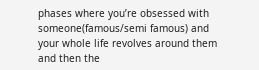phases where you’re obsessed with someone(famous/semi famous) and your whole life revolves around them and then the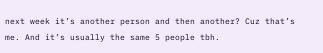next week it’s another person and then another? Cuz that’s me. And it’s usually the same 5 people tbh.